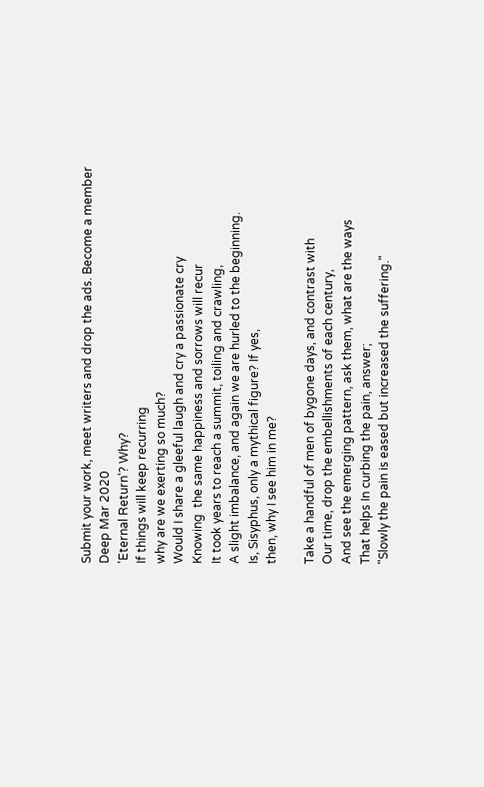Submit your work, meet writers and drop the ads. Become a member
Deep Mar 2020
'Eternal Return'? Why?
If things will keep recurring
why are we exerting so much?
Would I share a gleeful laugh and cry a passionate cry
Knowing  the same happiness and sorrows will recur
It took years to reach a summit, toiling and crawling,
A slight imbalance, and again we are hurled to the beginning.
Is, Sisyphus, only a mythical figure? If yes,
then, why I see him in me?

Take a handful of men of bygone days, and contrast with
Our time, drop the embellishments of each century,
And see the emerging pattern, ask them, what are the ways
That helps In curbing the pain, answer;
"Slowly the pain is eased but increased the suffering."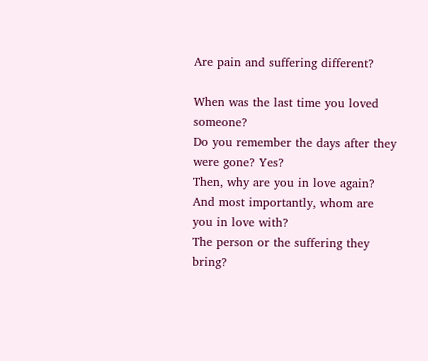Are pain and suffering different?

When was the last time you loved someone?
Do you remember the days after they were gone? Yes?
Then, why are you in love again?
And most importantly, whom are you in love with?
The person or the suffering they bring?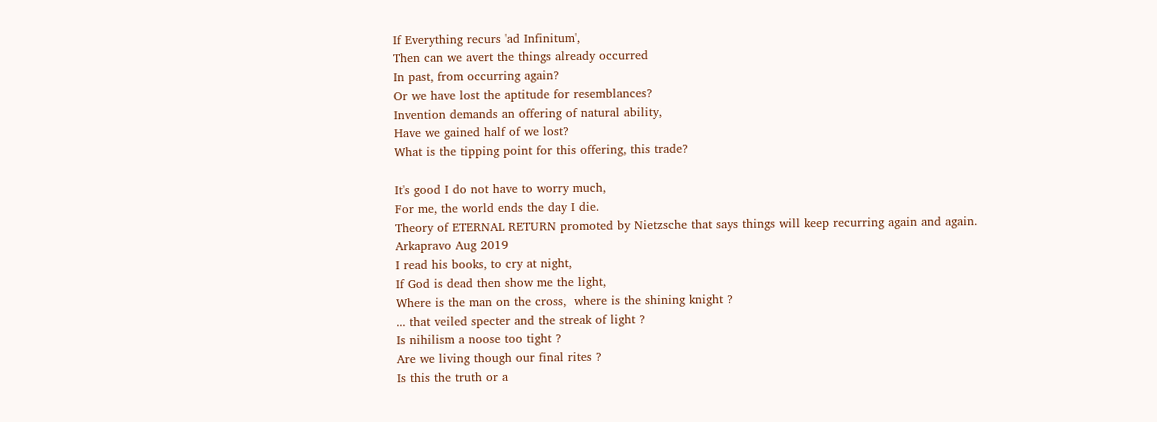If Everything recurs 'ad Infinitum',
Then can we avert the things already occurred
In past, from occurring again?
Or we have lost the aptitude for resemblances?
Invention demands an offering of natural ability,
Have we gained half of we lost?
What is the tipping point for this offering, this trade?

It's good I do not have to worry much,
For me, the world ends the day I die.
Theory of ETERNAL RETURN promoted by Nietzsche that says things will keep recurring again and again.
Arkapravo Aug 2019
I read his books, to cry at night,
If God is dead then show me the light,
Where is the man on the cross,  where is the shining knight ?
... that veiled specter and the streak of light ?
Is nihilism a noose too tight ?
Are we living though our final rites ?
Is this the truth or a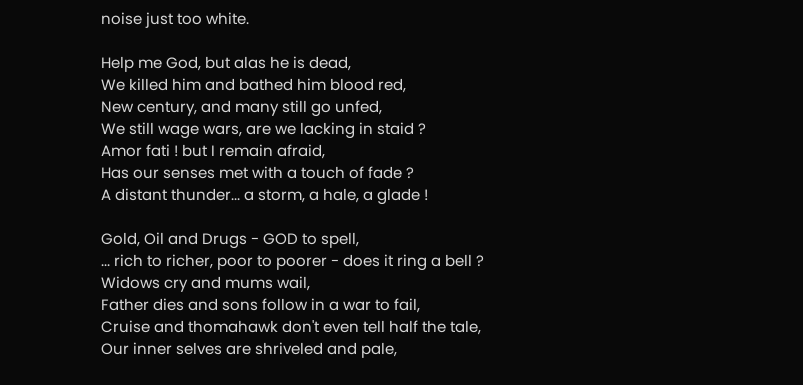noise just too white.

Help me God, but alas he is dead,
We killed him and bathed him blood red,
New century, and many still go unfed,
We still wage wars, are we lacking in staid ?
Amor fati ! but I remain afraid,
Has our senses met with a touch of fade ?
A distant thunder... a storm, a hale, a glade !

Gold, Oil and Drugs - GOD to spell,
... rich to richer, poor to poorer - does it ring a bell ?
Widows cry and mums wail,
Father dies and sons follow in a war to fail,
Cruise and thomahawk don't even tell half the tale,
Our inner selves are shriveled and pale,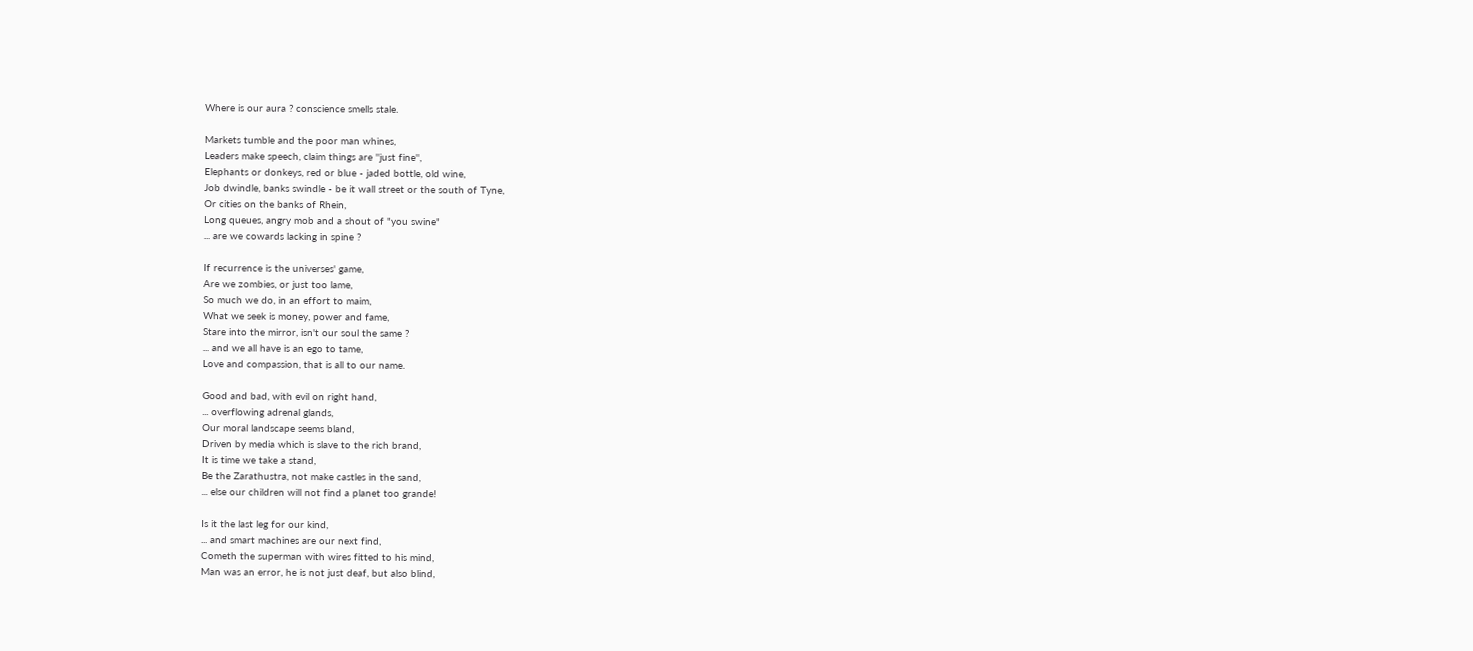Where is our aura ? conscience smells stale.

Markets tumble and the poor man whines,
Leaders make speech, claim things are ''just fine'',
Elephants or donkeys, red or blue - jaded bottle, old wine,
Job dwindle, banks swindle - be it wall street or the south of Tyne,
Or cities on the banks of Rhein,
Long queues, angry mob and a shout of "you swine"
... are we cowards lacking in spine ?

If recurrence is the universes' game,
Are we zombies, or just too lame,
So much we do, in an effort to maim,
What we seek is money, power and fame,
Stare into the mirror, isn't our soul the same ?
... and we all have is an ego to tame,
Love and compassion, that is all to our name.

Good and bad, with evil on right hand,
... overflowing adrenal glands,
Our moral landscape seems bland,
Driven by media which is slave to the rich brand,
It is time we take a stand,
Be the Zarathustra, not make castles in the sand,
... else our children will not find a planet too grande!

Is it the last leg for our kind,
... and smart machines are our next find,
Cometh the superman with wires fitted to his mind,
Man was an error, he is not just deaf, but also blind,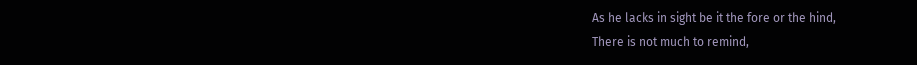As he lacks in sight be it the fore or the hind,
There is not much to remind,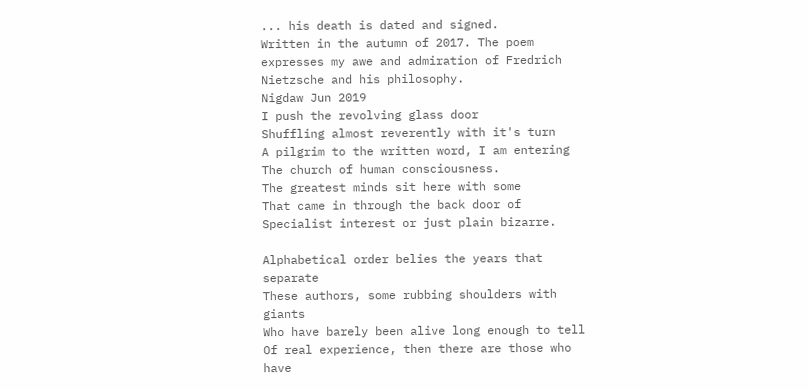... his death is dated and signed.
Written in the autumn of 2017. The poem expresses my awe and admiration of Fredrich Nietzsche and his philosophy.
Nigdaw Jun 2019
I push the revolving glass door
Shuffling almost reverently with it's turn
A pilgrim to the written word, I am entering
The church of human consciousness.
The greatest minds sit here with some
That came in through the back door of
Specialist interest or just plain bizarre.

Alphabetical order belies the years that separate
These authors, some rubbing shoulders with giants
Who have barely been alive long enough to tell
Of real experience, then there are those who have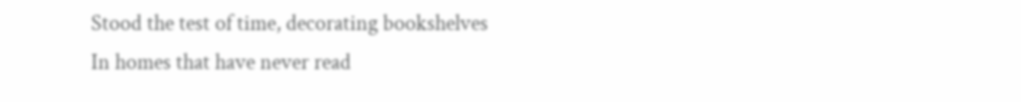Stood the test of time, decorating bookshelves
In homes that have never read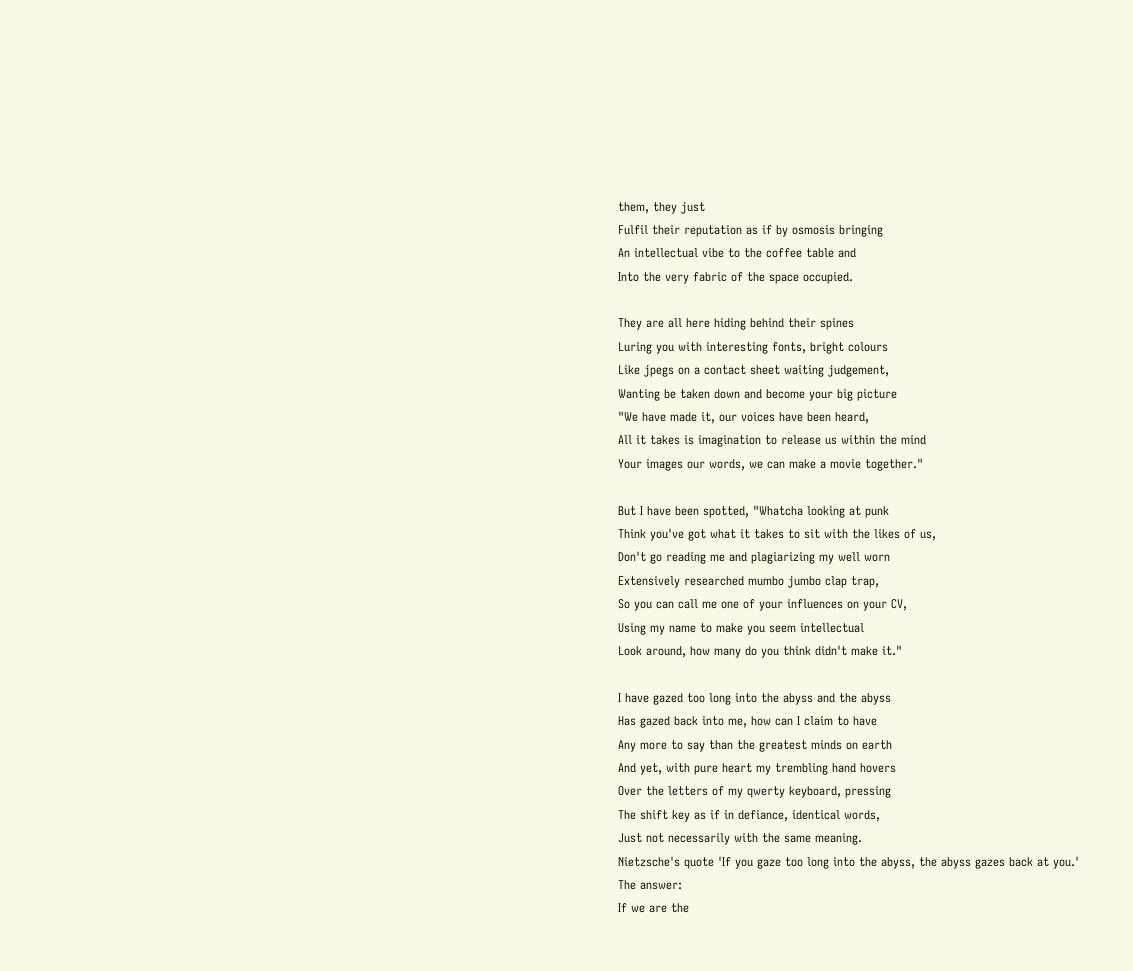them, they just
Fulfil their reputation as if by osmosis bringing
An intellectual vibe to the coffee table and
Into the very fabric of the space occupied.

They are all here hiding behind their spines
Luring you with interesting fonts, bright colours
Like jpegs on a contact sheet waiting judgement,
Wanting be taken down and become your big picture
"We have made it, our voices have been heard,
All it takes is imagination to release us within the mind
Your images our words, we can make a movie together."

But I have been spotted, "Whatcha looking at punk
Think you've got what it takes to sit with the likes of us,
Don't go reading me and plagiarizing my well worn
Extensively researched mumbo jumbo clap trap,
So you can call me one of your influences on your CV,
Using my name to make you seem intellectual
Look around, how many do you think didn't make it."

I have gazed too long into the abyss and the abyss
Has gazed back into me, how can I claim to have
Any more to say than the greatest minds on earth
And yet, with pure heart my trembling hand hovers
Over the letters of my qwerty keyboard, pressing
The shift key as if in defiance, identical words,
Just not necessarily with the same meaning.
Nietzsche's quote 'If you gaze too long into the abyss, the abyss gazes back at you.'
The answer:
If we are the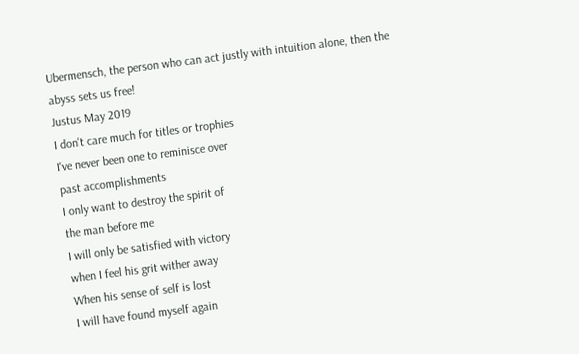Ubermensch, the person who can act justly with intuition alone, then the abyss sets us free!
Justus May 2019
I don't care much for titles or trophies
I've never been one to reminisce over
past accomplishments
I only want to destroy the spirit of
the man before me
I will only be satisfied with victory
when I feel his grit wither away
When his sense of self is lost
I will have found myself again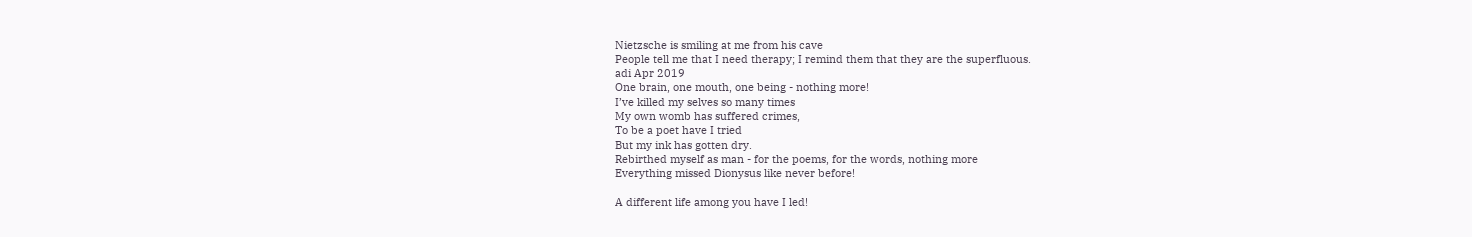Nietzsche is smiling at me from his cave
People tell me that I need therapy; I remind them that they are the superfluous.
adi Apr 2019
One brain, one mouth, one being - nothing more!
I’ve killed my selves so many times
My own womb has suffered crimes,
To be a poet have I tried
But my ink has gotten dry.
Rebirthed myself as man - for the poems, for the words, nothing more
Everything missed Dionysus like never before!

A different life among you have I led!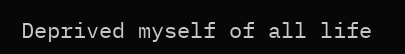Deprived myself of all life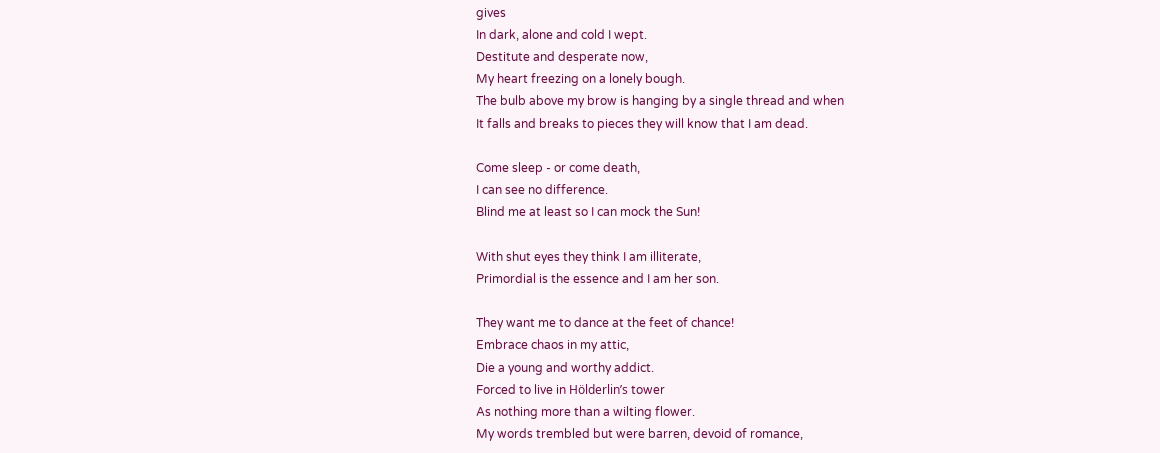gives
In dark, alone and cold I wept.
Destitute and desperate now,
My heart freezing on a lonely bough.
The bulb above my brow is hanging by a single thread and when
It falls and breaks to pieces they will know that I am dead.

Come sleep - or come death,
I can see no difference.
Blind me at least so I can mock the Sun!

With shut eyes they think I am illiterate,
Primordial is the essence and I am her son.

They want me to dance at the feet of chance!
Embrace chaos in my attic,
Die a young and worthy addict.
Forced to live in Hölderlin’s tower
As nothing more than a wilting flower.
My words trembled but were barren, devoid of romance,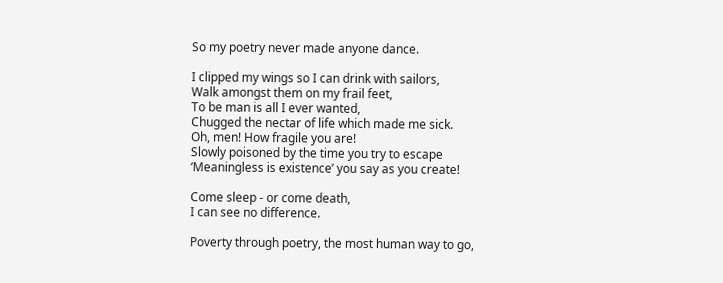So my poetry never made anyone dance.

I clipped my wings so I can drink with sailors,
Walk amongst them on my frail feet,
To be man is all I ever wanted,
Chugged the nectar of life which made me sick.
Oh, men! How fragile you are!
Slowly poisoned by the time you try to escape
‘Meaningless is existence’ you say as you create!

Come sleep - or come death,
I can see no difference.

Poverty through poetry, the most human way to go,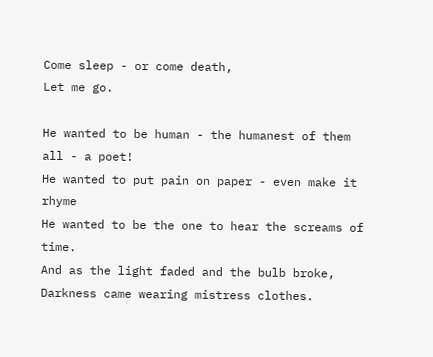Come sleep - or come death,
Let me go.

He wanted to be human - the humanest of them all - a poet!
He wanted to put pain on paper - even make it rhyme
He wanted to be the one to hear the screams of time.
And as the light faded and the bulb broke,
Darkness came wearing mistress clothes.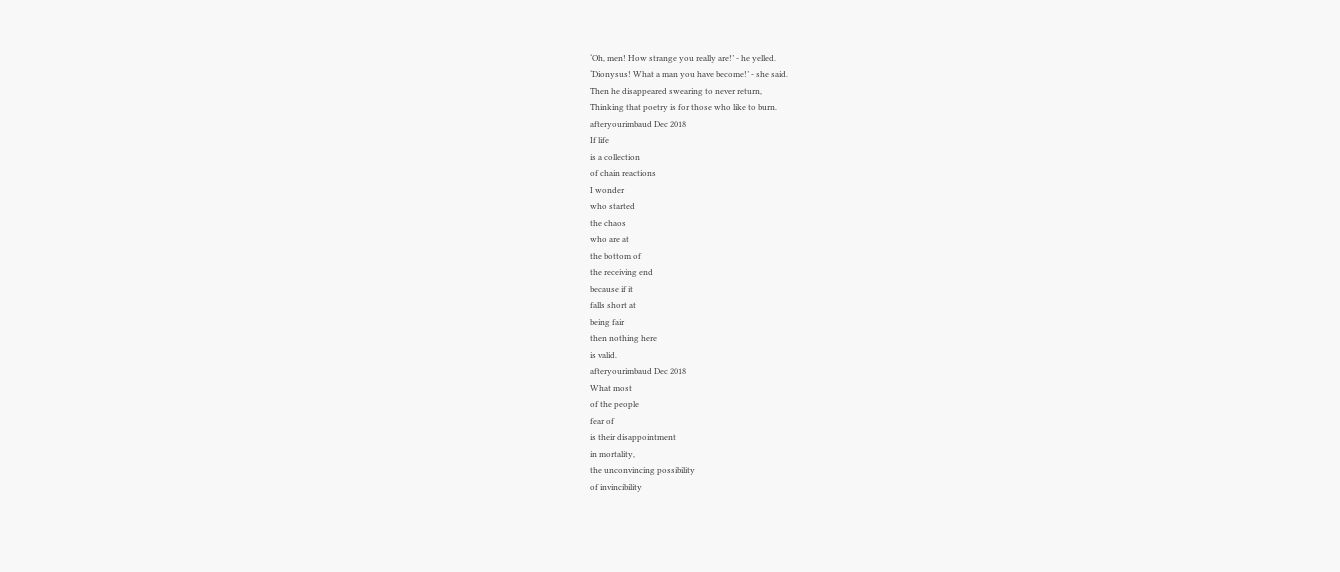‘Oh, men! How strange you really are!’ - he yelled.
‘Dionysus! What a man you have become!’ - she said.
Then he disappeared swearing to never return,
Thinking that poetry is for those who like to burn.
afteryourimbaud Dec 2018
If life
is a collection
of chain reactions
I wonder
who started
the chaos
who are at
the bottom of
the receiving end
because if it
falls short at
being fair
then nothing here
is valid.
afteryourimbaud Dec 2018
What most
of the people
fear of
is their disappointment
in mortality,
the unconvincing possibility
of invincibility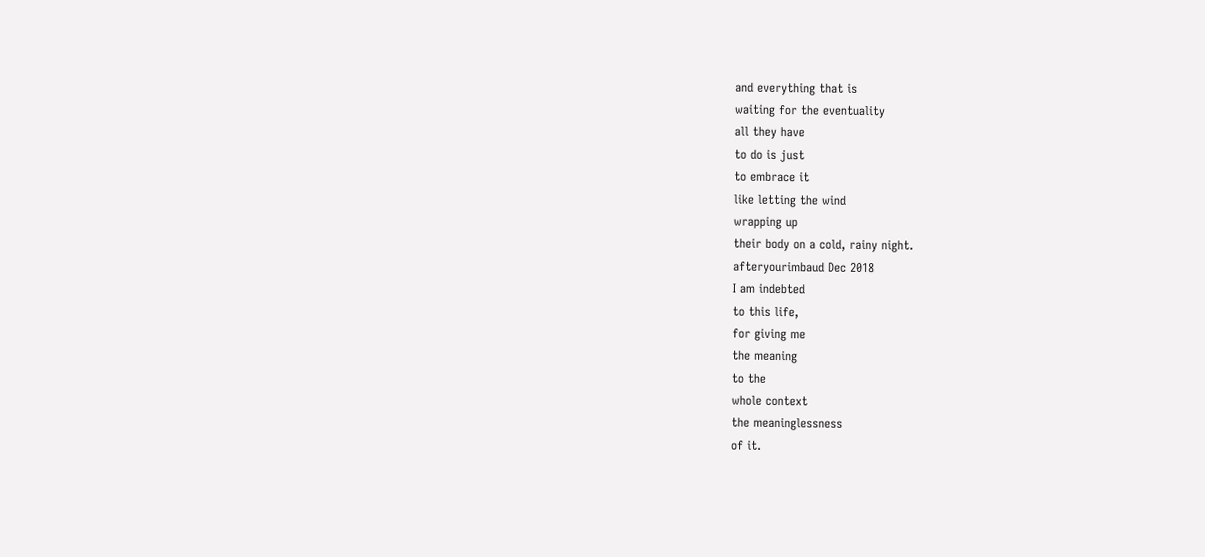and everything that is
waiting for the eventuality
all they have
to do is just
to embrace it
like letting the wind
wrapping up
their body on a cold, rainy night.
afteryourimbaud Dec 2018
I am indebted
to this life,
for giving me
the meaning
to the
whole context
the meaninglessness
of it.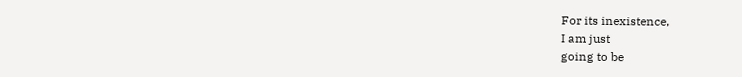For its inexistence,
I am just
going to be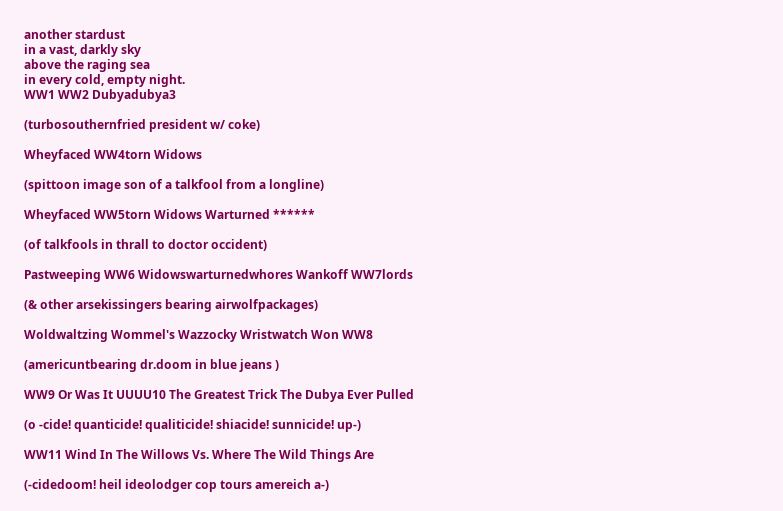another stardust
in a vast, darkly sky
above the raging sea
in every cold, empty night.
WW1 WW2 Dubyadubya3

(turbosouthernfried president w/ coke)

Wheyfaced WW4torn Widows

(spittoon image son of a talkfool from a longline)

Wheyfaced WW5torn Widows Warturned ******

(of talkfools in thrall to doctor occident)

Pastweeping WW6 Widowswarturnedwhores Wankoff WW7lords

(& other arsekissingers bearing airwolfpackages)

Woldwaltzing Wommel's Wazzocky Wristwatch Won WW8

(americuntbearing dr.doom in blue jeans )

WW9 Or Was It UUUU10 The Greatest Trick The Dubya Ever Pulled

(o -cide! quanticide! qualiticide! shiacide! sunnicide! up-)

WW11 Wind In The Willows Vs. Where The Wild Things Are

(-cidedoom! heil ideolodger cop tours amereich a-)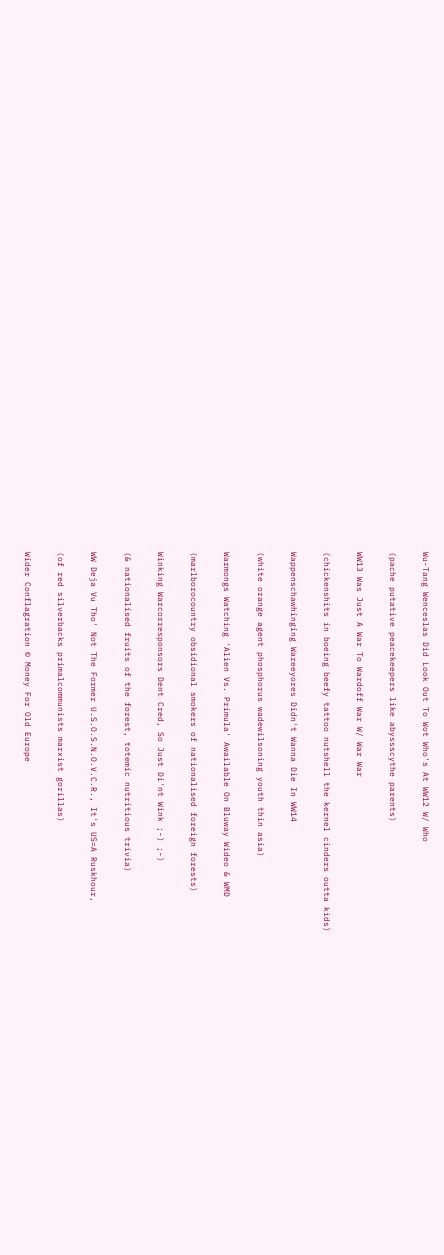Wu-Tang Wenceslas Did Look Out To Wot Who's At WW12 W/ Who

(pache putative peacekeepers like abyssscythe parents)

WW13 Was Just A War To Wardoff War W/ War War

(chickenshits in boeing beefy tattoo nutshell the kernel cinders outta kids)

Wappenschawhinging Wareeyores Didn't Wanna Die In WW14

(white orange agent phosphorus wadewilsoning youth thin asia)

Warmongs Watching 'Alien Vs. Primula' Awailable On Bluway Wideo & WMD

(marlborocountry obsidional smokers of nationalised foreign forests)

Winking Warcorresponsors Dent Cred, So Just Di'nt Wink ;-) ;-)

(& nationalised fruits of the forest, totemic nutritious trivia)

WW Deja Vu Tho' Not The Former U.S.O.S.N.O.V.C.R., It's US=A Ruskhour,

(of red silverbacks primalcommunists marxist gorillas)

Wider Conflagration © Money For Old Europe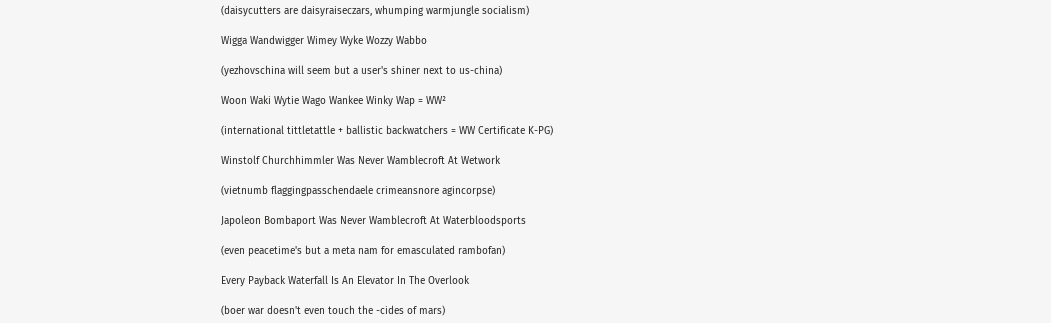(daisycutters are daisyraiseczars, whumping warmjungle socialism)

Wigga Wandwigger Wimey Wyke Wozzy Wabbo

(yezhovschina will seem but a user's shiner next to us-china)

Woon Waki Wytie Wago Wankee Winky Wap = WW²

(international tittletattle + ballistic backwatchers = WW Certificate K-PG)

Winstolf Churchhimmler Was Never Wamblecroft At Wetwork

(vietnumb flaggingpasschendaele crimeansnore agincorpse)

Japoleon Bombaport Was Never Wamblecroft At Waterbloodsports

(even peacetime's but a meta nam for emasculated rambofan)

Every Payback Waterfall Is An Elevator In The Overlook

(boer war doesn't even touch the -cides of mars)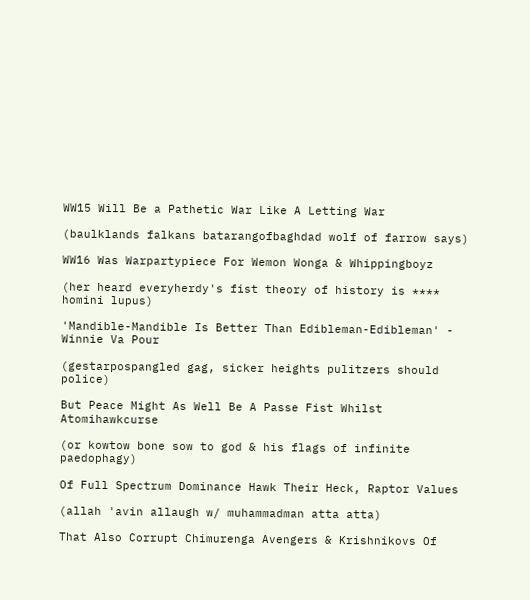WW15 Will Be a Pathetic War Like A Letting War

(baulklands falkans batarangofbaghdad wolf of farrow says)

WW16 Was Warpartypiece For Wemon Wonga & Whippingboyz

(her heard everyherdy's fist theory of history is **** homini lupus)

'Mandible-Mandible Is Better Than Edibleman-Edibleman' - Winnie Va Pour

(gestarpospangled gag, sicker heights pulitzers should police)

But Peace Might As Well Be A Passe Fist Whilst Atomihawkcurse

(or kowtow bone sow to god & his flags of infinite paedophagy)

Of Full Spectrum Dominance Hawk Their Heck, Raptor Values

(allah 'avin allaugh w/ muhammadman atta atta)

That Also Corrupt Chimurenga Avengers & Krishnikovs Of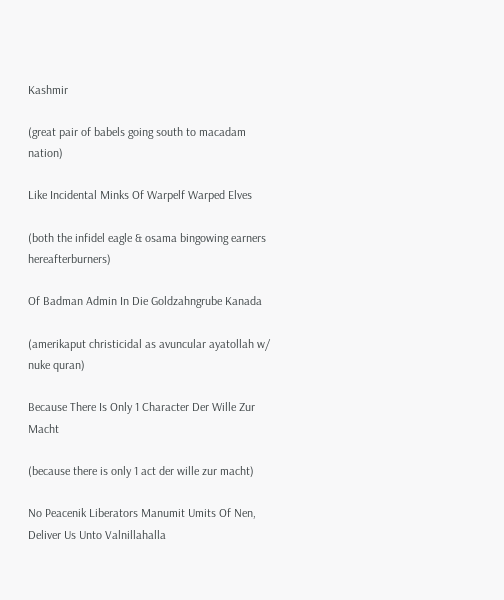Kashmir

(great pair of babels going south to macadam nation)

Like Incidental Minks Of Warpelf Warped Elves

(both the infidel eagle & osama bingowing earners hereafterburners)

Of Badman Admin In Die Goldzahngrube Kanada

(amerikaput christicidal as avuncular ayatollah w/ nuke quran)

Because There Is Only 1 Character Der Wille Zur Macht

(because there is only 1 act der wille zur macht)

No Peacenik Liberators Manumit Umits Of Nen, Deliver Us Unto Valnillahalla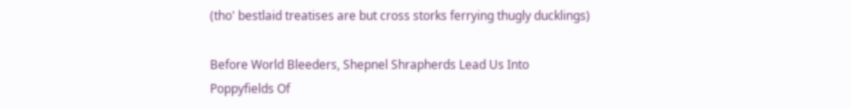(tho' bestlaid treatises are but cross storks ferrying thugly ducklings)

Before World Bleeders, Shepnel Shrapherds Lead Us Into
Poppyfields Of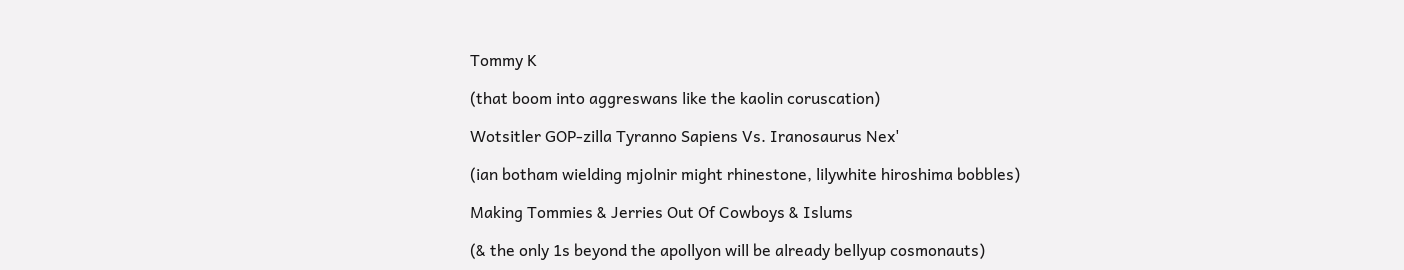Tommy K

(that boom into aggreswans like the kaolin coruscation)

Wotsitler GOP-zilla Tyranno Sapiens Vs. Iranosaurus Nex'

(ian botham wielding mjolnir might rhinestone, lilywhite hiroshima bobbles)

Making Tommies & Jerries Out Of Cowboys & Islums

(& the only 1s beyond the apollyon will be already bellyup cosmonauts)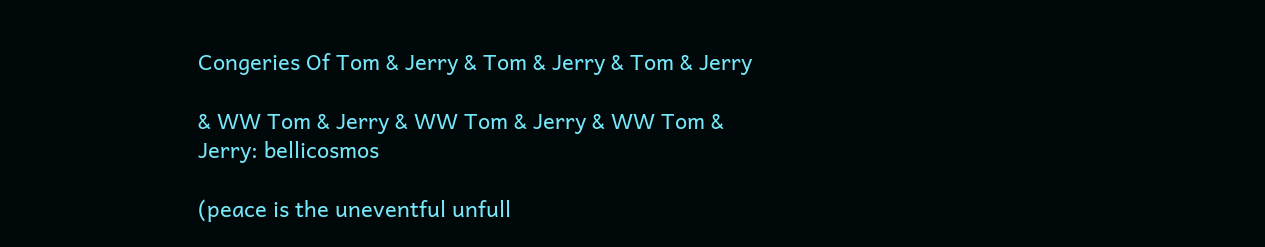Congeries Of Tom & Jerry & Tom & Jerry & Tom & Jerry

& WW Tom & Jerry & WW Tom & Jerry & WW Tom & Jerry: bellicosmos

(peace is the uneventful unfull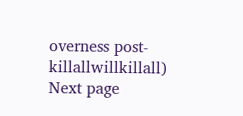overness post-killallwillkillall)
Next page